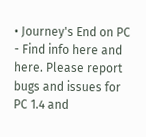• Journey's End on PC - Find info here and here. Please report bugs and issues for PC 1.4 and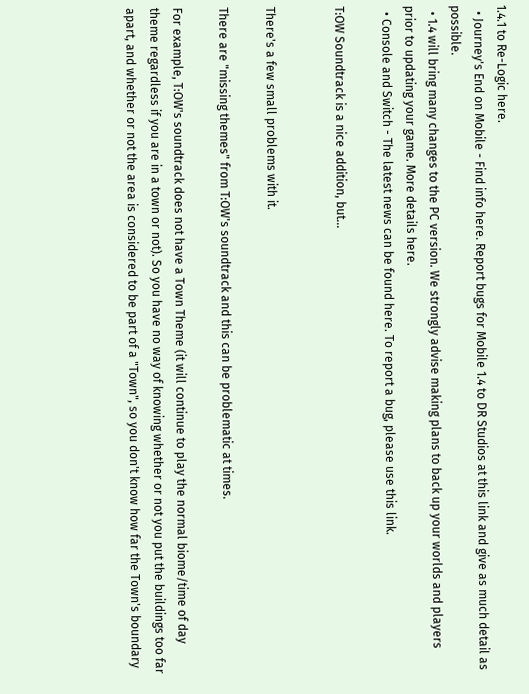1.4.1 to Re-Logic here.
  • Journey's End on Mobile - Find info here. Report bugs for Mobile 1.4 to DR Studios at this link and give as much detail as possible.
  • 1.4 will bring many changes to the PC version. We strongly advise making plans to back up your worlds and players prior to updating your game. More details here.
  • Console and Switch - The latest news can be found here. To report a bug, please use this link.

T:OW Soundtrack is a nice addition, but...


There's a few small problems with it.

There are "missing themes" from T:OW's soundtrack and this can be problematic at times.

For example, T:OW's soundtrack does not have a Town Theme (it will continue to play the normal biome/time of day theme regardless if you are in a town or not). So you have no way of knowing whether or not you put the buildings too far apart, and whether or not the area is considered to be part of a "Town", so you don't know how far the Town's boundary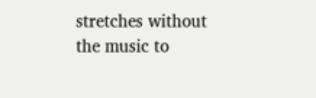stretches without the music to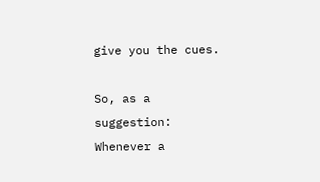give you the cues.

So, as a suggestion: Whenever a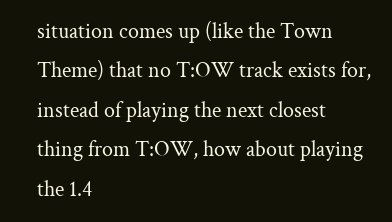situation comes up (like the Town Theme) that no T:OW track exists for, instead of playing the next closest thing from T:OW, how about playing the 1.4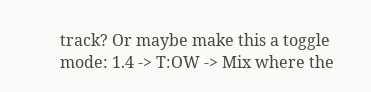track? Or maybe make this a toggle mode: 1.4 -> T:OW -> Mix where the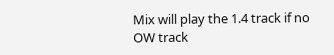Mix will play the 1.4 track if no OW track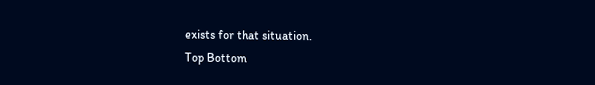exists for that situation.
Top Bottom